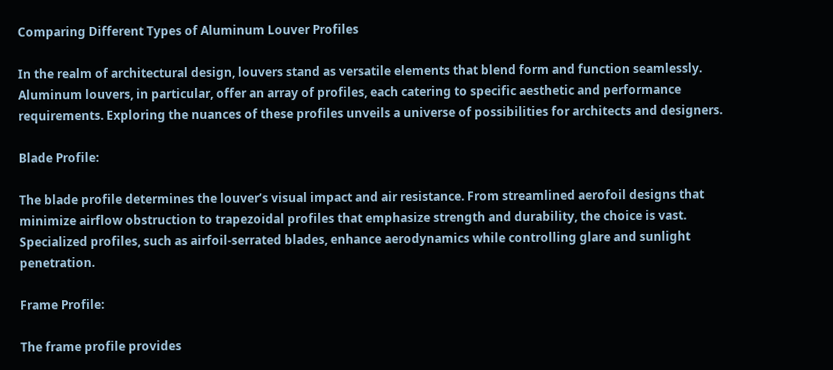Comparing Different Types of Aluminum Louver Profiles

In the realm of architectural design, louvers stand as versatile elements that blend form and function seamlessly. Aluminum louvers, in particular, offer an array of profiles, each catering to specific aesthetic and performance requirements. Exploring the nuances of these profiles unveils a universe of possibilities for architects and designers.

Blade Profile:

The blade profile determines the louver’s visual impact and air resistance. From streamlined aerofoil designs that minimize airflow obstruction to trapezoidal profiles that emphasize strength and durability, the choice is vast. Specialized profiles, such as airfoil-serrated blades, enhance aerodynamics while controlling glare and sunlight penetration.

Frame Profile:

The frame profile provides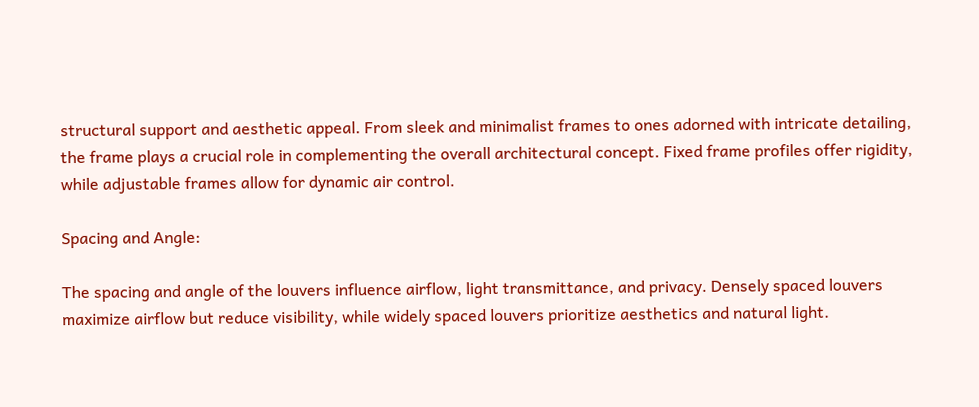structural support and aesthetic appeal. From sleek and minimalist frames to ones adorned with intricate detailing, the frame plays a crucial role in complementing the overall architectural concept. Fixed frame profiles offer rigidity, while adjustable frames allow for dynamic air control.

Spacing and Angle:

The spacing and angle of the louvers influence airflow, light transmittance, and privacy. Densely spaced louvers maximize airflow but reduce visibility, while widely spaced louvers prioritize aesthetics and natural light.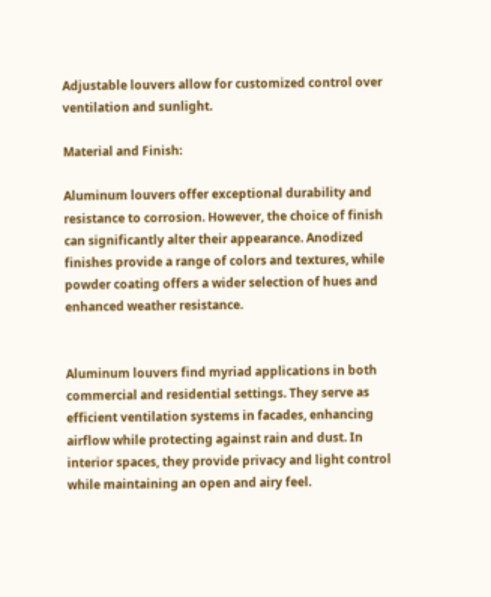Adjustable louvers allow for customized control over ventilation and sunlight.

Material and Finish:

Aluminum louvers offer exceptional durability and resistance to corrosion. However, the choice of finish can significantly alter their appearance. Anodized finishes provide a range of colors and textures, while powder coating offers a wider selection of hues and enhanced weather resistance.


Aluminum louvers find myriad applications in both commercial and residential settings. They serve as efficient ventilation systems in facades, enhancing airflow while protecting against rain and dust. In interior spaces, they provide privacy and light control while maintaining an open and airy feel.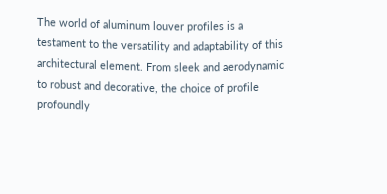The world of aluminum louver profiles is a testament to the versatility and adaptability of this architectural element. From sleek and aerodynamic to robust and decorative, the choice of profile profoundly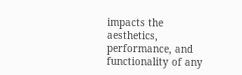impacts the aesthetics, performance, and functionality of any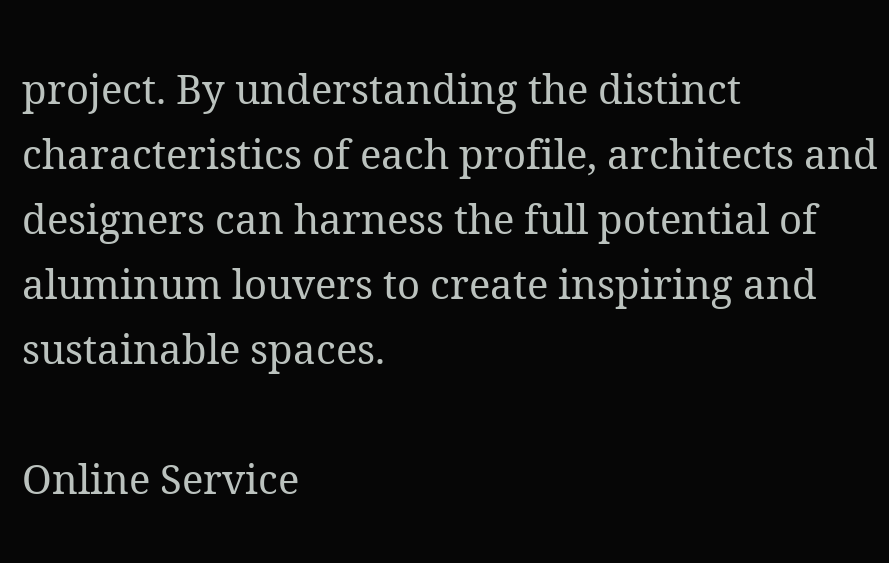project. By understanding the distinct characteristics of each profile, architects and designers can harness the full potential of aluminum louvers to create inspiring and sustainable spaces.

Online Service